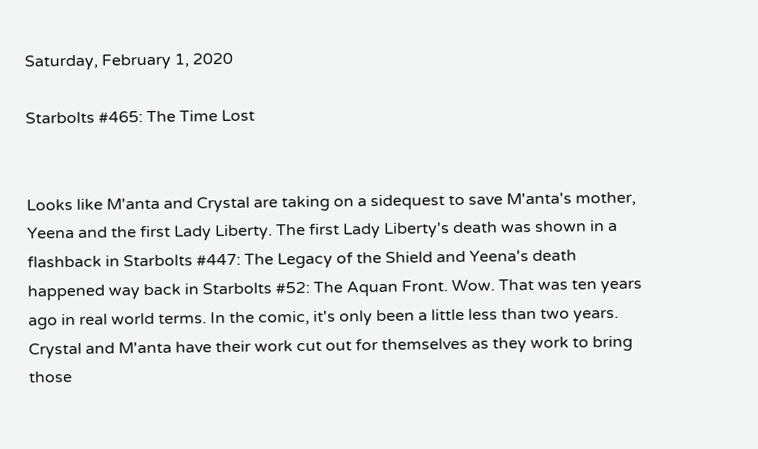Saturday, February 1, 2020

Starbolts #465: The Time Lost


Looks like M'anta and Crystal are taking on a sidequest to save M'anta's mother, Yeena and the first Lady Liberty. The first Lady Liberty's death was shown in a flashback in Starbolts #447: The Legacy of the Shield and Yeena's death happened way back in Starbolts #52: The Aquan Front. Wow. That was ten years ago in real world terms. In the comic, it's only been a little less than two years. Crystal and M'anta have their work cut out for themselves as they work to bring those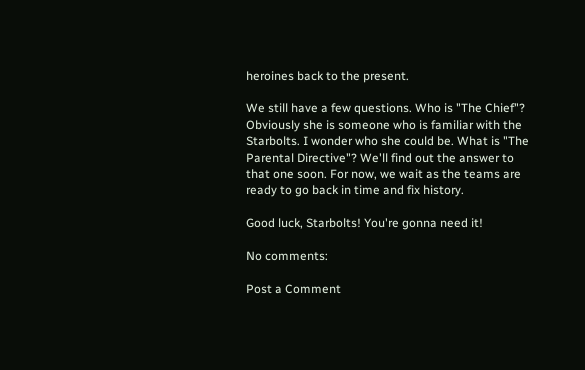heroines back to the present.

We still have a few questions. Who is "The Chief"? Obviously she is someone who is familiar with the Starbolts. I wonder who she could be. What is "The Parental Directive"? We'll find out the answer to that one soon. For now, we wait as the teams are ready to go back in time and fix history.

Good luck, Starbolts! You're gonna need it!

No comments:

Post a Comment